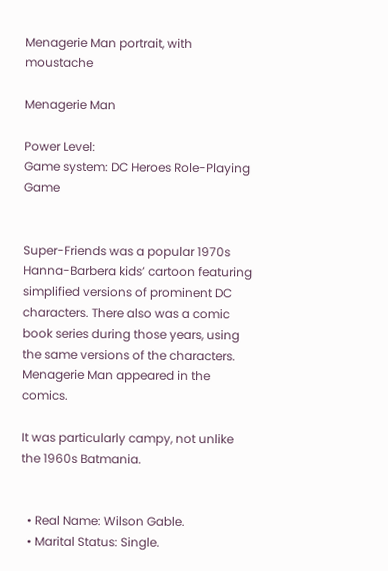Menagerie Man portrait, with moustache

Menagerie Man

Power Level:
Game system: DC Heroes Role-Playing Game


Super-Friends was a popular 1970s Hanna-Barbera kids’ cartoon featuring simplified versions of prominent DC characters. There also was a comic book series during those years, using the same versions of the characters. Menagerie Man appeared in the comics.

It was particularly campy, not unlike the 1960s Batmania.


  • Real Name: Wilson Gable.
  • Marital Status: Single.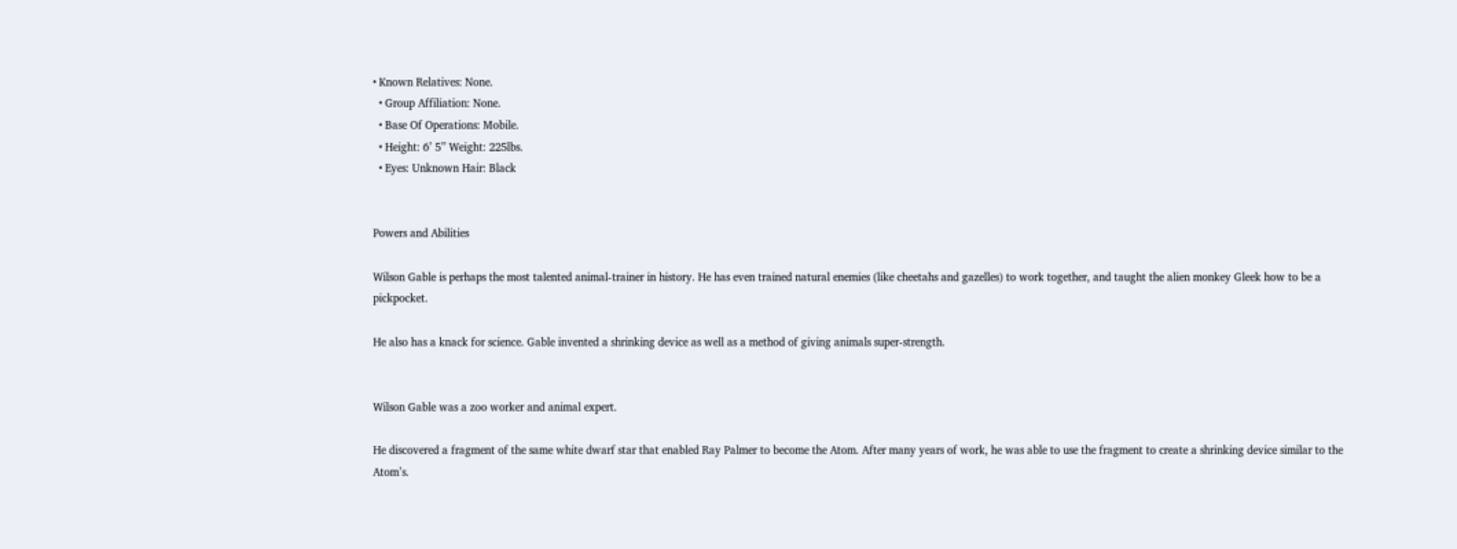• Known Relatives: None.
  • Group Affiliation: None.
  • Base Of Operations: Mobile.
  • Height: 6’ 5” Weight: 225lbs.
  • Eyes: Unknown Hair: Black


Powers and Abilities

Wilson Gable is perhaps the most talented animal-trainer in history. He has even trained natural enemies (like cheetahs and gazelles) to work together, and taught the alien monkey Gleek how to be a pickpocket.

He also has a knack for science. Gable invented a shrinking device as well as a method of giving animals super-strength.


Wilson Gable was a zoo worker and animal expert.

He discovered a fragment of the same white dwarf star that enabled Ray Palmer to become the Atom. After many years of work, he was able to use the fragment to create a shrinking device similar to the Atom’s.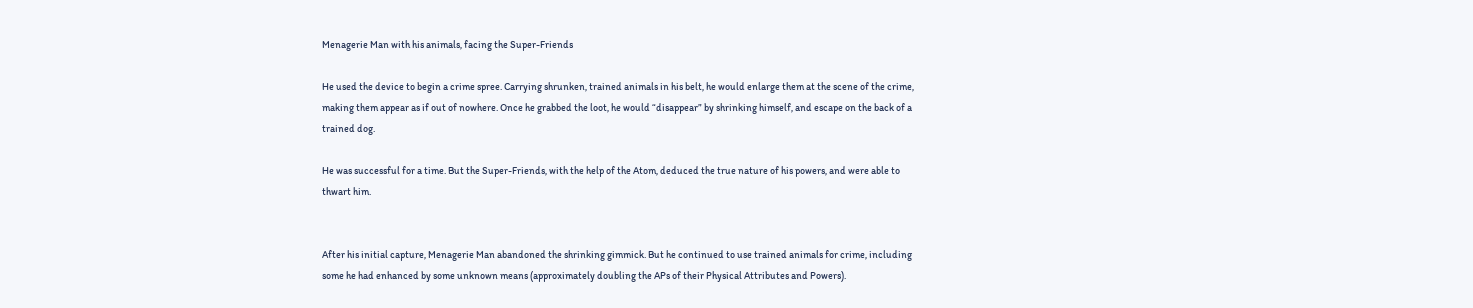Menagerie Man with his animals, facing the Super-Friends

He used the device to begin a crime spree. Carrying shrunken, trained animals in his belt, he would enlarge them at the scene of the crime, making them appear as if out of nowhere. Once he grabbed the loot, he would “disappear” by shrinking himself, and escape on the back of a trained dog.

He was successful for a time. But the Super-Friends, with the help of the Atom, deduced the true nature of his powers, and were able to thwart him.


After his initial capture, Menagerie Man abandoned the shrinking gimmick. But he continued to use trained animals for crime, including some he had enhanced by some unknown means (approximately doubling the APs of their Physical Attributes and Powers).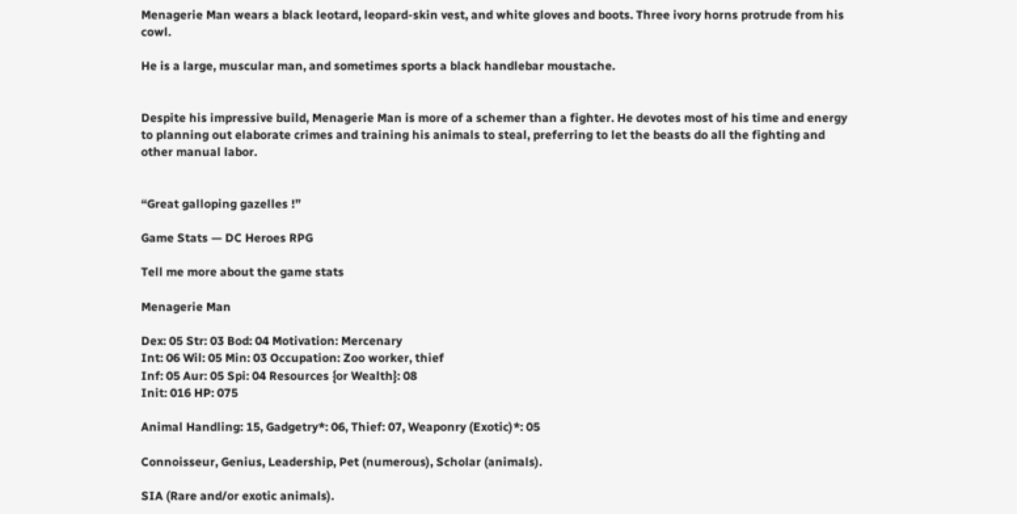Menagerie Man wears a black leotard, leopard-skin vest, and white gloves and boots. Three ivory horns protrude from his cowl.

He is a large, muscular man, and sometimes sports a black handlebar moustache.


Despite his impressive build, Menagerie Man is more of a schemer than a fighter. He devotes most of his time and energy to planning out elaborate crimes and training his animals to steal, preferring to let the beasts do all the fighting and other manual labor.


“Great galloping gazelles !”

Game Stats — DC Heroes RPG

Tell me more about the game stats

Menagerie Man

Dex: 05 Str: 03 Bod: 04 Motivation: Mercenary
Int: 06 Wil: 05 Min: 03 Occupation: Zoo worker, thief
Inf: 05 Aur: 05 Spi: 04 Resources {or Wealth}: 08
Init: 016 HP: 075

Animal Handling: 15, Gadgetry*: 06, Thief: 07, Weaponry (Exotic)*: 05

Connoisseur, Genius, Leadership, Pet (numerous), Scholar (animals).

SIA (Rare and/or exotic animals).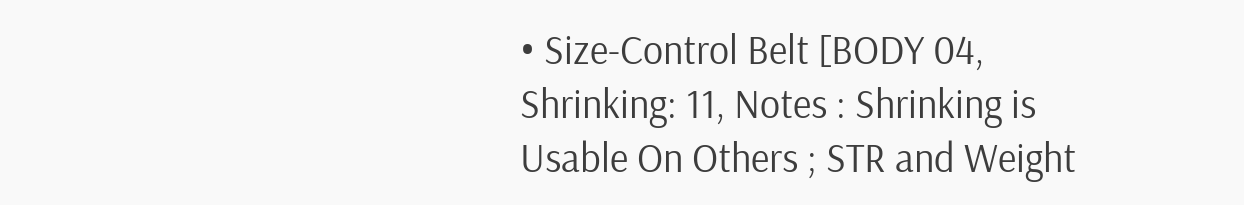• Size-Control Belt [BODY 04, Shrinking: 11, Notes : Shrinking is Usable On Others ; STR and Weight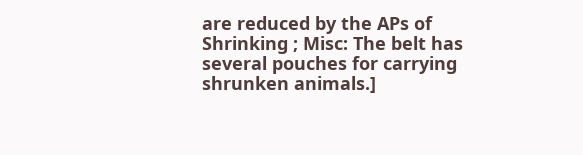are reduced by the APs of Shrinking ; Misc: The belt has several pouches for carrying shrunken animals.]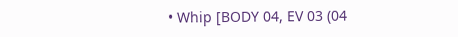• Whip [BODY 04, EV 03 (04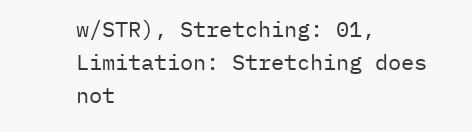w/STR), Stretching: 01, Limitation: Stretching does not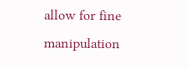allow for fine manipulation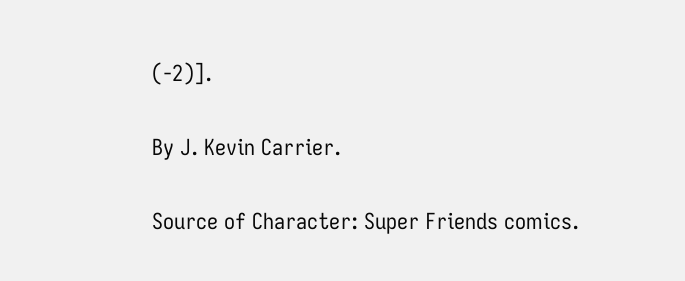(-2)].

By J. Kevin Carrier.

Source of Character: Super Friends comics.